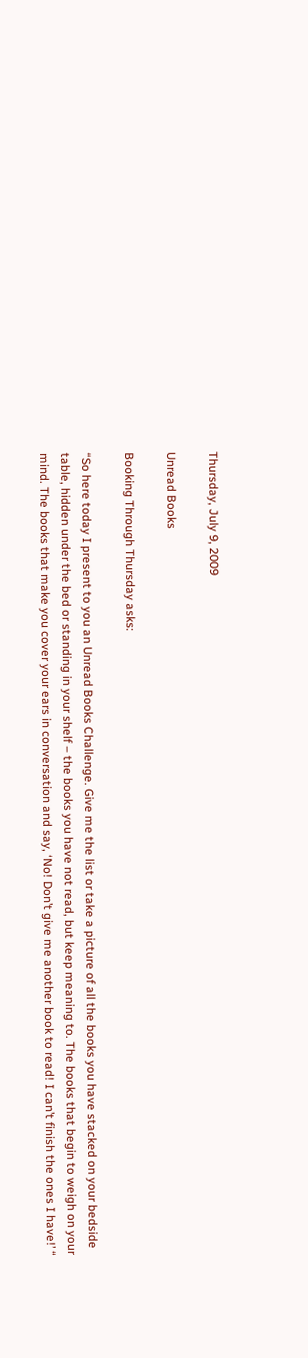Thursday, July 9, 2009

Unread Books

Booking Through Thursday asks:

“So here today I present to you an Unread Books Challenge. Give me the list or take a picture of all the books you have stacked on your bedside table, hidden under the bed or standing in your shelf – the books you have not read, but keep meaning to. The books that begin to weigh on your mind. The books that make you cover your ears in conversation and say, ‘No! Don’t give me another book to read! I can’t finish the ones I have!’ “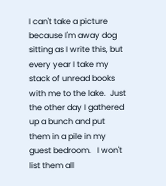I can't take a picture because I'm away dog sitting as I write this, but every year I take my stack of unread books with me to the lake.  Just the other day I gathered up a bunch and put them in a pile in my guest bedroom.   I won't list them all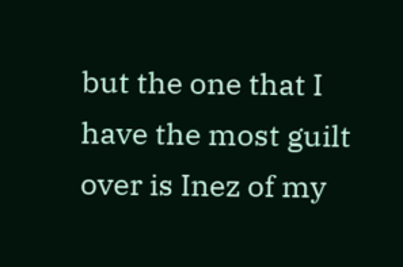but the one that I have the most guilt over is Inez of my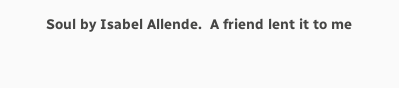Soul by Isabel Allende.  A friend lent it to me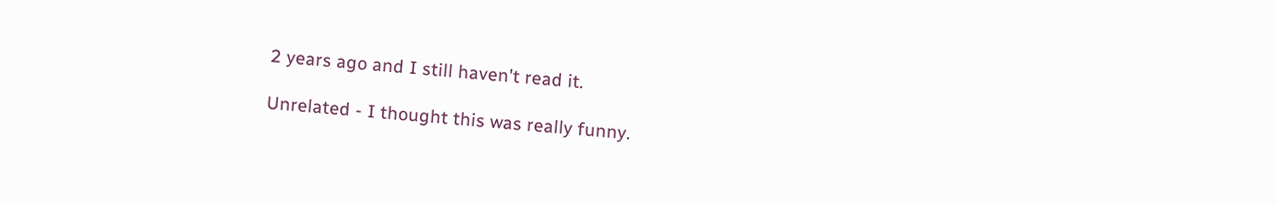2 years ago and I still haven't read it.

Unrelated - I thought this was really funny.